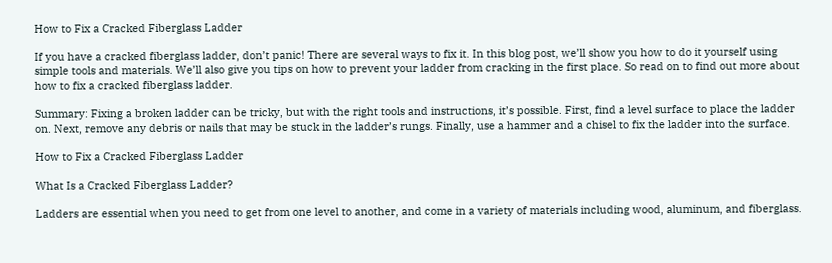How to Fix a Cracked Fiberglass Ladder

If you have a cracked fiberglass ladder, don’t panic! There are several ways to fix it. In this blog post, we’ll show you how to do it yourself using simple tools and materials. We’ll also give you tips on how to prevent your ladder from cracking in the first place. So read on to find out more about how to fix a cracked fiberglass ladder.

Summary: Fixing a broken ladder can be tricky, but with the right tools and instructions, it’s possible. First, find a level surface to place the ladder on. Next, remove any debris or nails that may be stuck in the ladder’s rungs. Finally, use a hammer and a chisel to fix the ladder into the surface.

How to Fix a Cracked Fiberglass Ladder

What Is a Cracked Fiberglass Ladder?

Ladders are essential when you need to get from one level to another, and come in a variety of materials including wood, aluminum, and fiberglass.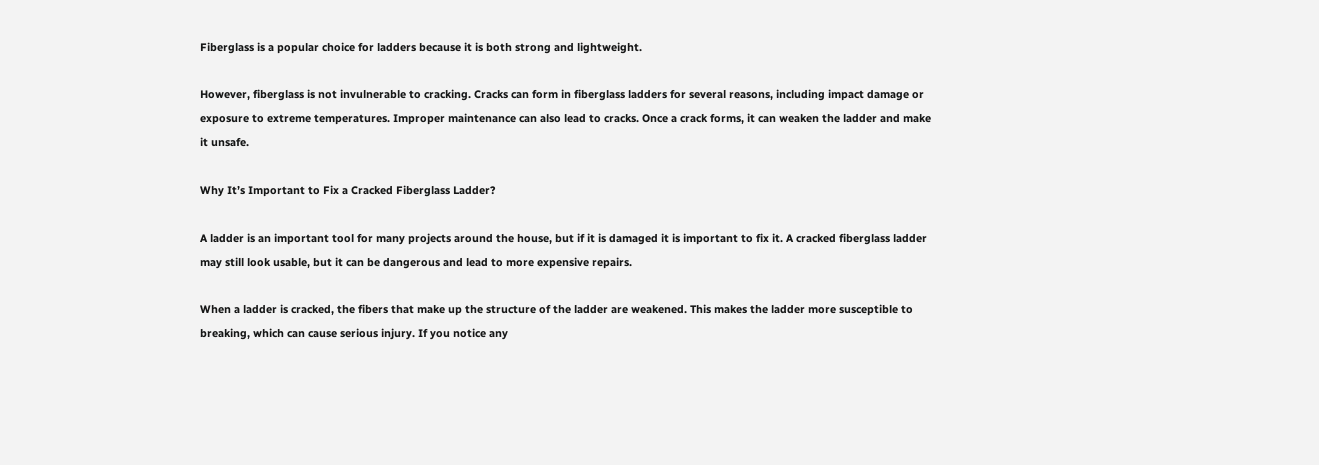Fiberglass is a popular choice for ladders because it is both strong and lightweight.

However, fiberglass is not invulnerable to cracking. Cracks can form in fiberglass ladders for several reasons, including impact damage or exposure to extreme temperatures. Improper maintenance can also lead to cracks. Once a crack forms, it can weaken the ladder and make it unsafe.

Why It’s Important to Fix a Cracked Fiberglass Ladder?

A ladder is an important tool for many projects around the house, but if it is damaged it is important to fix it. A cracked fiberglass ladder may still look usable, but it can be dangerous and lead to more expensive repairs.

When a ladder is cracked, the fibers that make up the structure of the ladder are weakened. This makes the ladder more susceptible to breaking, which can cause serious injury. If you notice any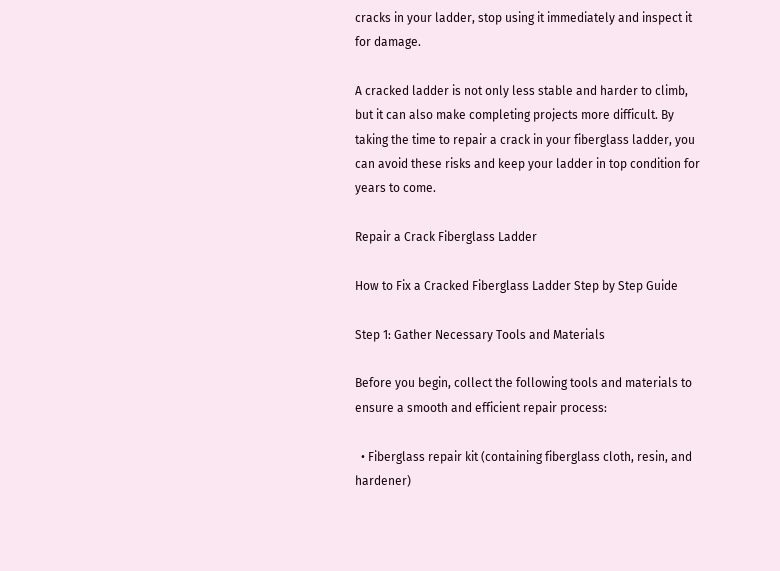cracks in your ladder, stop using it immediately and inspect it for damage.

A cracked ladder is not only less stable and harder to climb, but it can also make completing projects more difficult. By taking the time to repair a crack in your fiberglass ladder, you can avoid these risks and keep your ladder in top condition for years to come.

Repair a Crack Fiberglass Ladder

How to Fix a Cracked Fiberglass Ladder Step by Step Guide

Step 1: Gather Necessary Tools and Materials

Before you begin, collect the following tools and materials to ensure a smooth and efficient repair process:

  • Fiberglass repair kit (containing fiberglass cloth, resin, and hardener)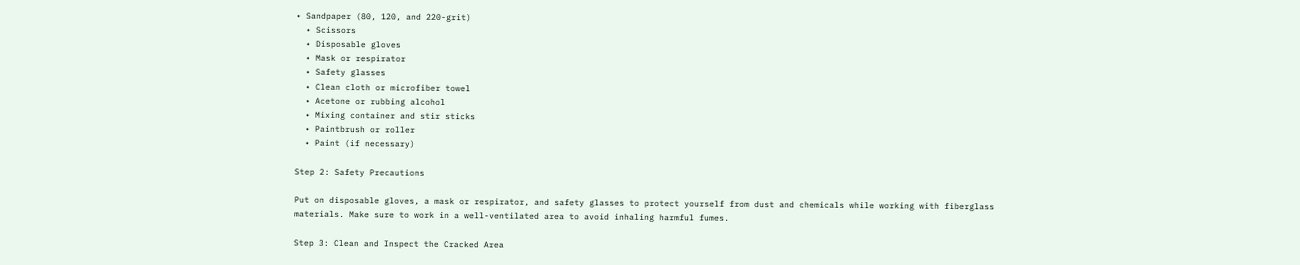• Sandpaper (80, 120, and 220-grit)
  • Scissors
  • Disposable gloves
  • Mask or respirator
  • Safety glasses
  • Clean cloth or microfiber towel
  • Acetone or rubbing alcohol
  • Mixing container and stir sticks
  • Paintbrush or roller
  • Paint (if necessary)

Step 2: Safety Precautions

Put on disposable gloves, a mask or respirator, and safety glasses to protect yourself from dust and chemicals while working with fiberglass materials. Make sure to work in a well-ventilated area to avoid inhaling harmful fumes.

Step 3: Clean and Inspect the Cracked Area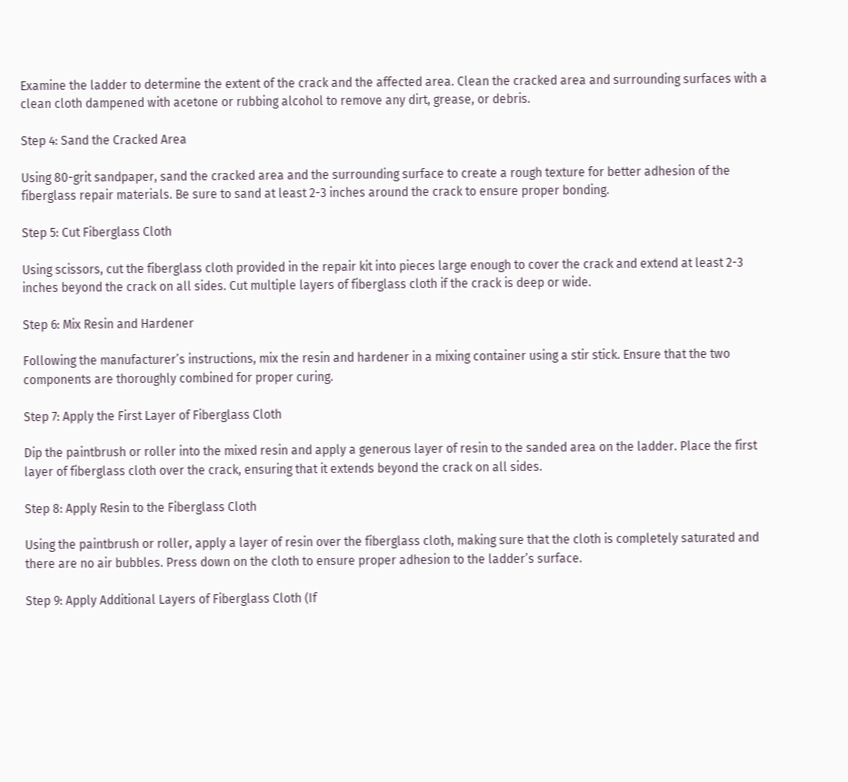Examine the ladder to determine the extent of the crack and the affected area. Clean the cracked area and surrounding surfaces with a clean cloth dampened with acetone or rubbing alcohol to remove any dirt, grease, or debris.

Step 4: Sand the Cracked Area

Using 80-grit sandpaper, sand the cracked area and the surrounding surface to create a rough texture for better adhesion of the fiberglass repair materials. Be sure to sand at least 2-3 inches around the crack to ensure proper bonding.

Step 5: Cut Fiberglass Cloth

Using scissors, cut the fiberglass cloth provided in the repair kit into pieces large enough to cover the crack and extend at least 2-3 inches beyond the crack on all sides. Cut multiple layers of fiberglass cloth if the crack is deep or wide.

Step 6: Mix Resin and Hardener

Following the manufacturer’s instructions, mix the resin and hardener in a mixing container using a stir stick. Ensure that the two components are thoroughly combined for proper curing.

Step 7: Apply the First Layer of Fiberglass Cloth

Dip the paintbrush or roller into the mixed resin and apply a generous layer of resin to the sanded area on the ladder. Place the first layer of fiberglass cloth over the crack, ensuring that it extends beyond the crack on all sides.

Step 8: Apply Resin to the Fiberglass Cloth

Using the paintbrush or roller, apply a layer of resin over the fiberglass cloth, making sure that the cloth is completely saturated and there are no air bubbles. Press down on the cloth to ensure proper adhesion to the ladder’s surface.

Step 9: Apply Additional Layers of Fiberglass Cloth (If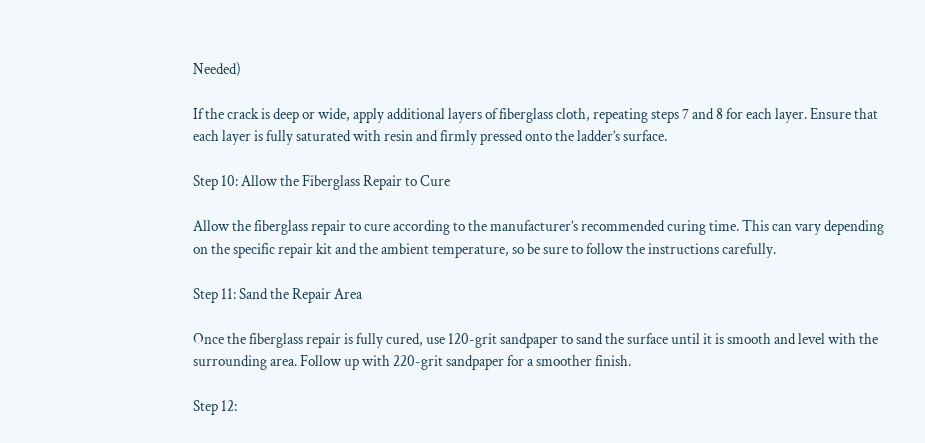Needed)

If the crack is deep or wide, apply additional layers of fiberglass cloth, repeating steps 7 and 8 for each layer. Ensure that each layer is fully saturated with resin and firmly pressed onto the ladder’s surface.

Step 10: Allow the Fiberglass Repair to Cure

Allow the fiberglass repair to cure according to the manufacturer’s recommended curing time. This can vary depending on the specific repair kit and the ambient temperature, so be sure to follow the instructions carefully.

Step 11: Sand the Repair Area

Once the fiberglass repair is fully cured, use 120-grit sandpaper to sand the surface until it is smooth and level with the surrounding area. Follow up with 220-grit sandpaper for a smoother finish.

Step 12: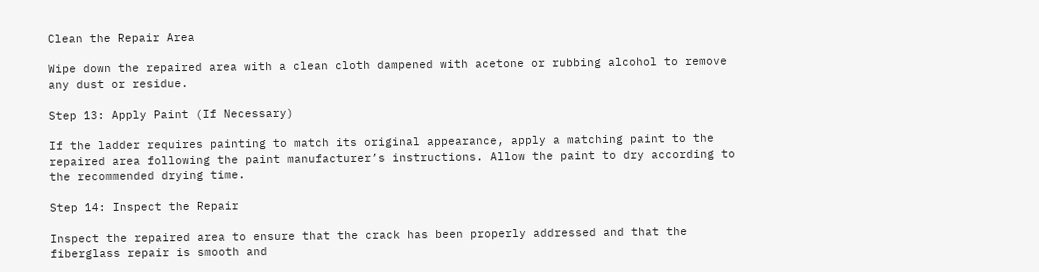Clean the Repair Area

Wipe down the repaired area with a clean cloth dampened with acetone or rubbing alcohol to remove any dust or residue.

Step 13: Apply Paint (If Necessary)

If the ladder requires painting to match its original appearance, apply a matching paint to the repaired area following the paint manufacturer’s instructions. Allow the paint to dry according to the recommended drying time.

Step 14: Inspect the Repair

Inspect the repaired area to ensure that the crack has been properly addressed and that the fiberglass repair is smooth and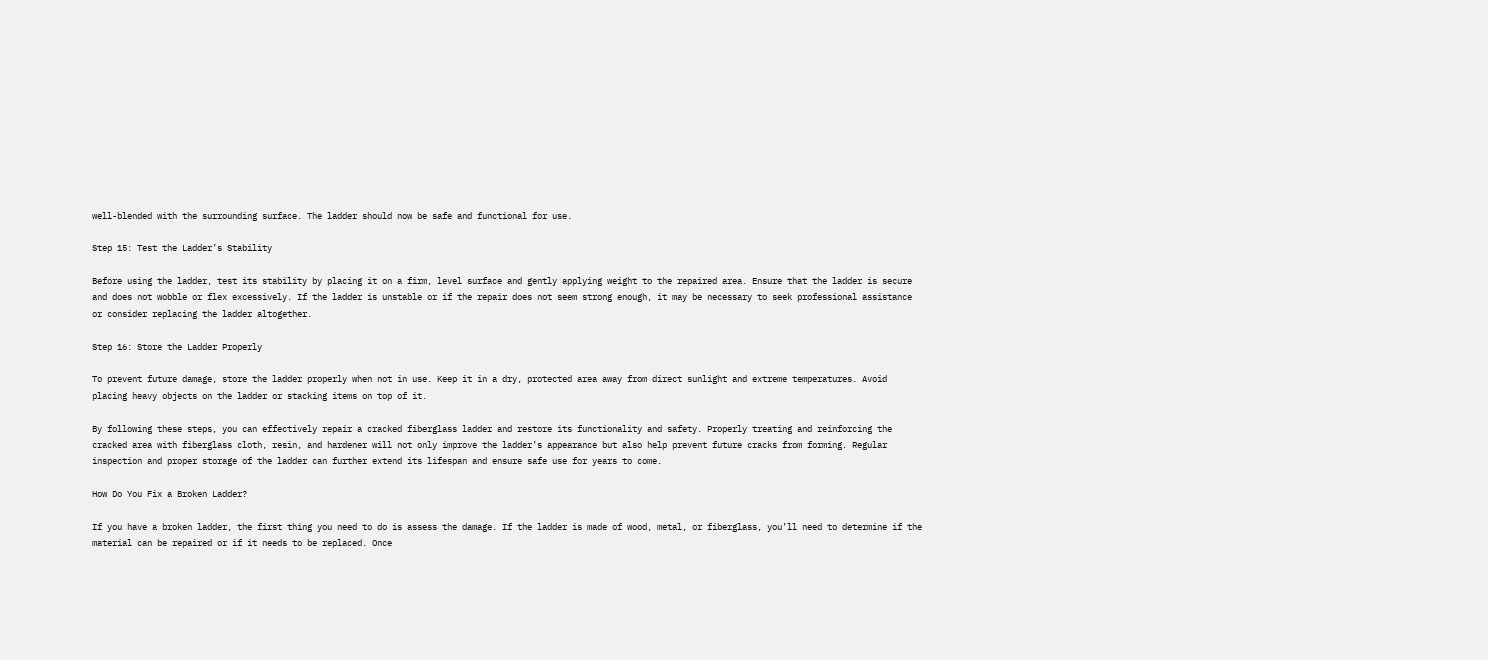well-blended with the surrounding surface. The ladder should now be safe and functional for use.

Step 15: Test the Ladder’s Stability

Before using the ladder, test its stability by placing it on a firm, level surface and gently applying weight to the repaired area. Ensure that the ladder is secure and does not wobble or flex excessively. If the ladder is unstable or if the repair does not seem strong enough, it may be necessary to seek professional assistance or consider replacing the ladder altogether.

Step 16: Store the Ladder Properly

To prevent future damage, store the ladder properly when not in use. Keep it in a dry, protected area away from direct sunlight and extreme temperatures. Avoid placing heavy objects on the ladder or stacking items on top of it.

By following these steps, you can effectively repair a cracked fiberglass ladder and restore its functionality and safety. Properly treating and reinforcing the cracked area with fiberglass cloth, resin, and hardener will not only improve the ladder’s appearance but also help prevent future cracks from forming. Regular inspection and proper storage of the ladder can further extend its lifespan and ensure safe use for years to come.

How Do You Fix a Broken Ladder?

If you have a broken ladder, the first thing you need to do is assess the damage. If the ladder is made of wood, metal, or fiberglass, you’ll need to determine if the material can be repaired or if it needs to be replaced. Once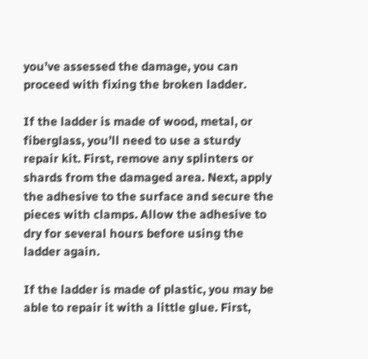you’ve assessed the damage, you can proceed with fixing the broken ladder.

If the ladder is made of wood, metal, or fiberglass, you’ll need to use a sturdy repair kit. First, remove any splinters or shards from the damaged area. Next, apply the adhesive to the surface and secure the pieces with clamps. Allow the adhesive to dry for several hours before using the ladder again.

If the ladder is made of plastic, you may be able to repair it with a little glue. First,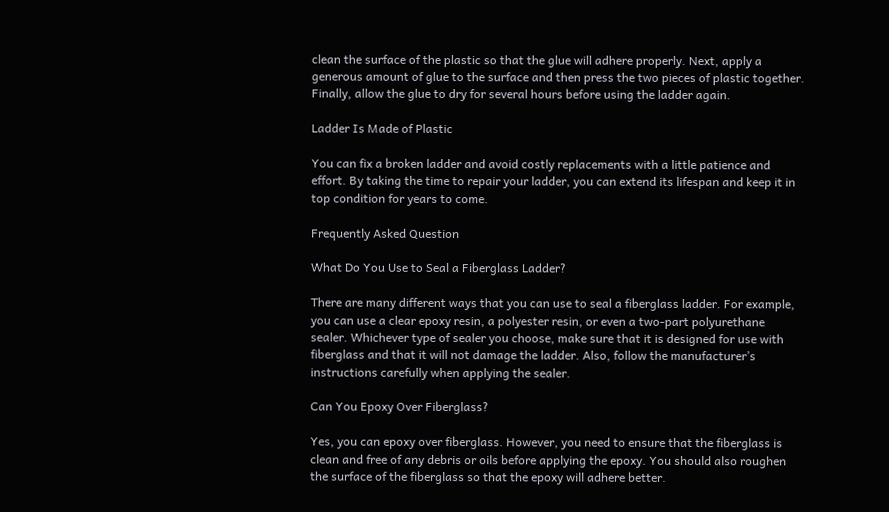clean the surface of the plastic so that the glue will adhere properly. Next, apply a generous amount of glue to the surface and then press the two pieces of plastic together. Finally, allow the glue to dry for several hours before using the ladder again.

Ladder Is Made of Plastic

You can fix a broken ladder and avoid costly replacements with a little patience and effort. By taking the time to repair your ladder, you can extend its lifespan and keep it in top condition for years to come.

Frequently Asked Question

What Do You Use to Seal a Fiberglass Ladder?

There are many different ways that you can use to seal a fiberglass ladder. For example, you can use a clear epoxy resin, a polyester resin, or even a two-part polyurethane sealer. Whichever type of sealer you choose, make sure that it is designed for use with fiberglass and that it will not damage the ladder. Also, follow the manufacturer’s instructions carefully when applying the sealer.

Can You Epoxy Over Fiberglass?

Yes, you can epoxy over fiberglass. However, you need to ensure that the fiberglass is clean and free of any debris or oils before applying the epoxy. You should also roughen the surface of the fiberglass so that the epoxy will adhere better.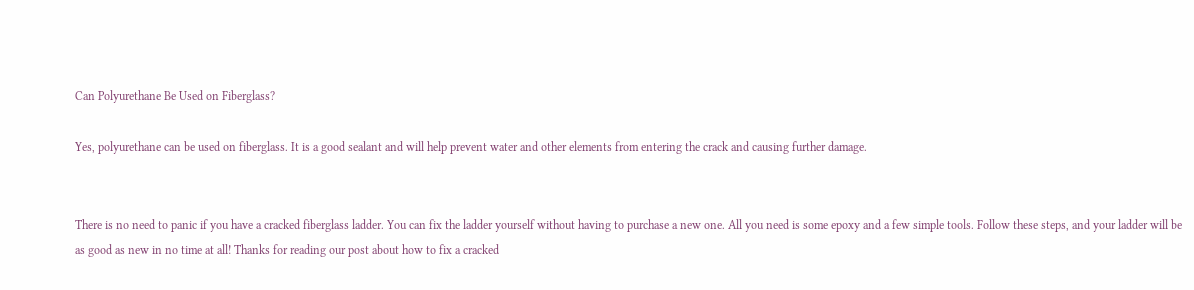Can Polyurethane Be Used on Fiberglass?

Yes, polyurethane can be used on fiberglass. It is a good sealant and will help prevent water and other elements from entering the crack and causing further damage.


There is no need to panic if you have a cracked fiberglass ladder. You can fix the ladder yourself without having to purchase a new one. All you need is some epoxy and a few simple tools. Follow these steps, and your ladder will be as good as new in no time at all! Thanks for reading our post about how to fix a cracked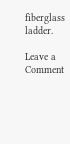fiberglass ladder.

Leave a Comment